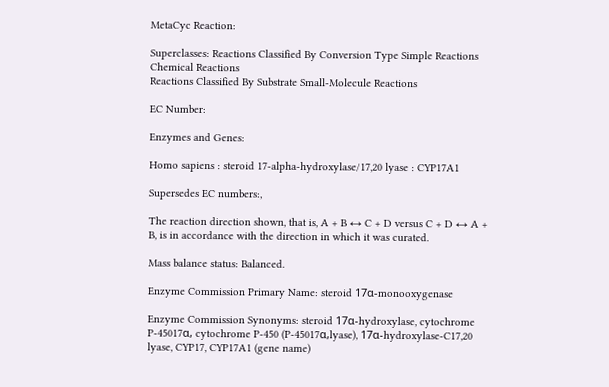MetaCyc Reaction:

Superclasses: Reactions Classified By Conversion Type Simple Reactions Chemical Reactions
Reactions Classified By Substrate Small-Molecule Reactions

EC Number:

Enzymes and Genes:

Homo sapiens : steroid 17-alpha-hydroxylase/17,20 lyase : CYP17A1

Supersedes EC numbers:,

The reaction direction shown, that is, A + B ↔ C + D versus C + D ↔ A + B, is in accordance with the direction in which it was curated.

Mass balance status: Balanced.

Enzyme Commission Primary Name: steroid 17α-monooxygenase

Enzyme Commission Synonyms: steroid 17α-hydroxylase, cytochrome P-45017α, cytochrome P-450 (P-45017α,lyase), 17α-hydroxylase-C17,20 lyase, CYP17, CYP17A1 (gene name)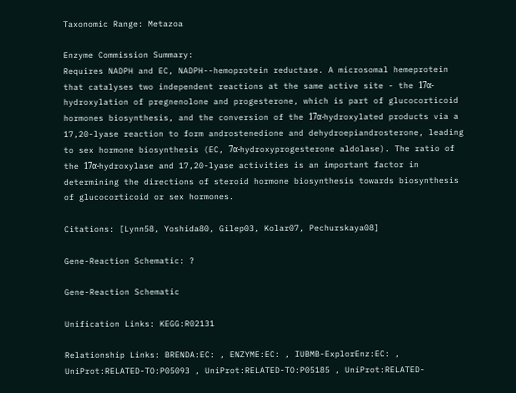Taxonomic Range: Metazoa

Enzyme Commission Summary:
Requires NADPH and EC, NADPH--hemoprotein reductase. A microsomal hemeprotein that catalyses two independent reactions at the same active site - the 17α-hydroxylation of pregnenolone and progesterone, which is part of glucocorticoid hormones biosynthesis, and the conversion of the 17α-hydroxylated products via a 17,20-lyase reaction to form androstenedione and dehydroepiandrosterone, leading to sex hormone biosynthesis (EC, 7α-hydroxyprogesterone aldolase). The ratio of the 17α-hydroxylase and 17,20-lyase activities is an important factor in determining the directions of steroid hormone biosynthesis towards biosynthesis of glucocorticoid or sex hormones.

Citations: [Lynn58, Yoshida80, Gilep03, Kolar07, Pechurskaya08]

Gene-Reaction Schematic: ?

Gene-Reaction Schematic

Unification Links: KEGG:R02131

Relationship Links: BRENDA:EC: , ENZYME:EC: , IUBMB-ExplorEnz:EC: , UniProt:RELATED-TO:P05093 , UniProt:RELATED-TO:P05185 , UniProt:RELATED-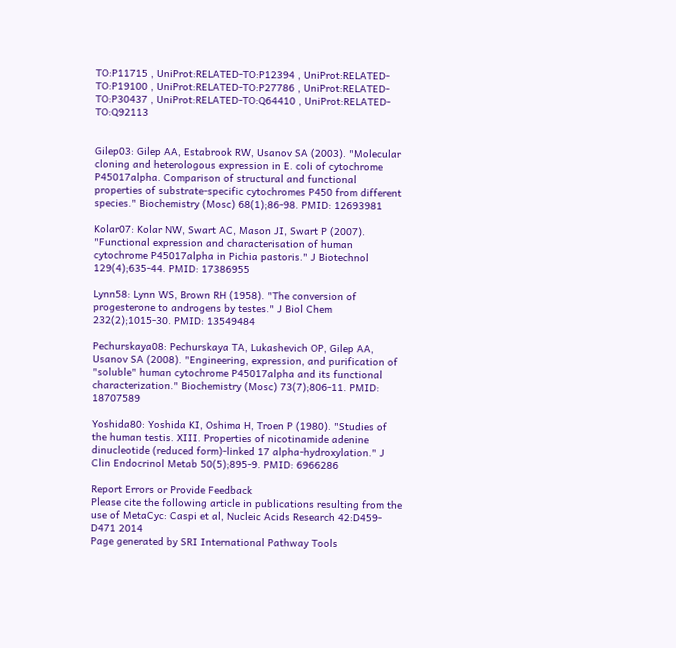TO:P11715 , UniProt:RELATED-TO:P12394 , UniProt:RELATED-TO:P19100 , UniProt:RELATED-TO:P27786 , UniProt:RELATED-TO:P30437 , UniProt:RELATED-TO:Q64410 , UniProt:RELATED-TO:Q92113


Gilep03: Gilep AA, Estabrook RW, Usanov SA (2003). "Molecular cloning and heterologous expression in E. coli of cytochrome P45017alpha. Comparison of structural and functional properties of substrate-specific cytochromes P450 from different species." Biochemistry (Mosc) 68(1);86-98. PMID: 12693981

Kolar07: Kolar NW, Swart AC, Mason JI, Swart P (2007). "Functional expression and characterisation of human cytochrome P45017alpha in Pichia pastoris." J Biotechnol 129(4);635-44. PMID: 17386955

Lynn58: Lynn WS, Brown RH (1958). "The conversion of progesterone to androgens by testes." J Biol Chem 232(2);1015-30. PMID: 13549484

Pechurskaya08: Pechurskaya TA, Lukashevich OP, Gilep AA, Usanov SA (2008). "Engineering, expression, and purification of "soluble" human cytochrome P45017alpha and its functional characterization." Biochemistry (Mosc) 73(7);806-11. PMID: 18707589

Yoshida80: Yoshida KI, Oshima H, Troen P (1980). "Studies of the human testis. XIII. Properties of nicotinamide adenine dinucleotide (reduced form)-linked 17 alpha-hydroxylation." J Clin Endocrinol Metab 50(5);895-9. PMID: 6966286

Report Errors or Provide Feedback
Please cite the following article in publications resulting from the use of MetaCyc: Caspi et al, Nucleic Acids Research 42:D459-D471 2014
Page generated by SRI International Pathway Tools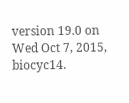version 19.0 on Wed Oct 7, 2015, biocyc14.